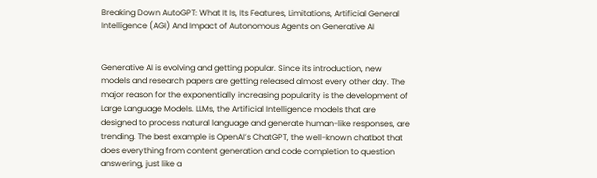Breaking Down AutoGPT: What It Is, Its Features, Limitations, Artificial General Intelligence (AGI) And Impact of Autonomous Agents on Generative AI


Generative AI is evolving and getting popular. Since its introduction, new models and research papers are getting released almost every other day. The major reason for the exponentially increasing popularity is the development of Large Language Models. LLMs, the Artificial Intelligence models that are designed to process natural language and generate human-like responses, are trending. The best example is OpenAI’s ChatGPT, the well-known chatbot that does everything from content generation and code completion to question answering, just like a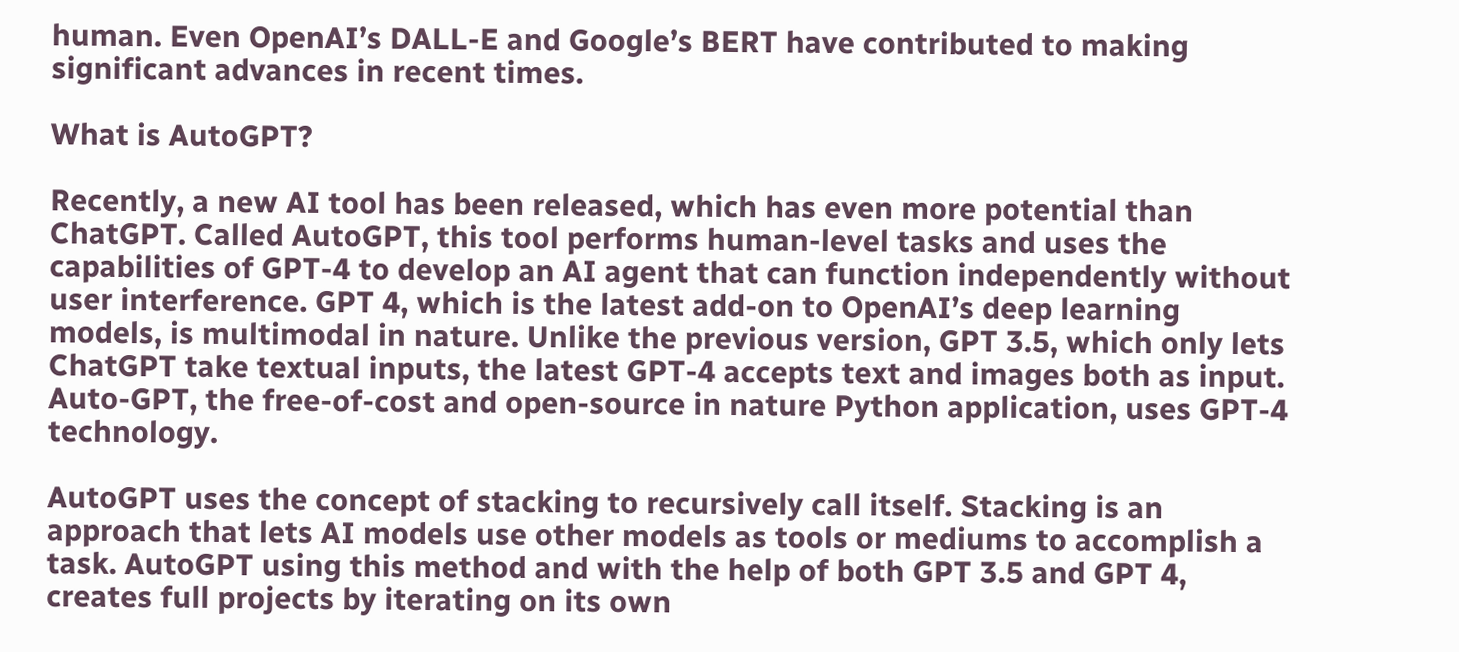human. Even OpenAI’s DALL-E and Google’s BERT have contributed to making significant advances in recent times.

What is AutoGPT?

Recently, a new AI tool has been released, which has even more potential than ChatGPT. Called AutoGPT, this tool performs human-level tasks and uses the capabilities of GPT-4 to develop an AI agent that can function independently without user interference. GPT 4, which is the latest add-on to OpenAI’s deep learning models, is multimodal in nature. Unlike the previous version, GPT 3.5, which only lets ChatGPT take textual inputs, the latest GPT-4 accepts text and images both as input. Auto-GPT, the free-of-cost and open-source in nature Python application, uses GPT-4 technology.

AutoGPT uses the concept of stacking to recursively call itself. Stacking is an approach that lets AI models use other models as tools or mediums to accomplish a task. AutoGPT using this method and with the help of both GPT 3.5 and GPT 4, creates full projects by iterating on its own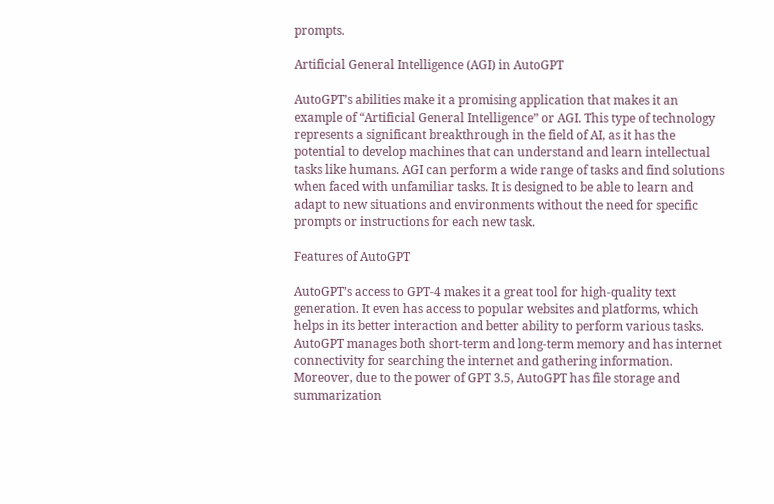prompts.

Artificial General Intelligence (AGI) in AutoGPT

AutoGPT’s abilities make it a promising application that makes it an example of “Artificial General Intelligence” or AGI. This type of technology represents a significant breakthrough in the field of AI, as it has the potential to develop machines that can understand and learn intellectual tasks like humans. AGI can perform a wide range of tasks and find solutions when faced with unfamiliar tasks. It is designed to be able to learn and adapt to new situations and environments without the need for specific prompts or instructions for each new task.

Features of AutoGPT

AutoGPT’s access to GPT-4 makes it a great tool for high-quality text generation. It even has access to popular websites and platforms, which helps in its better interaction and better ability to perform various tasks. AutoGPT manages both short-term and long-term memory and has internet connectivity for searching the internet and gathering information. Moreover, due to the power of GPT 3.5, AutoGPT has file storage and summarization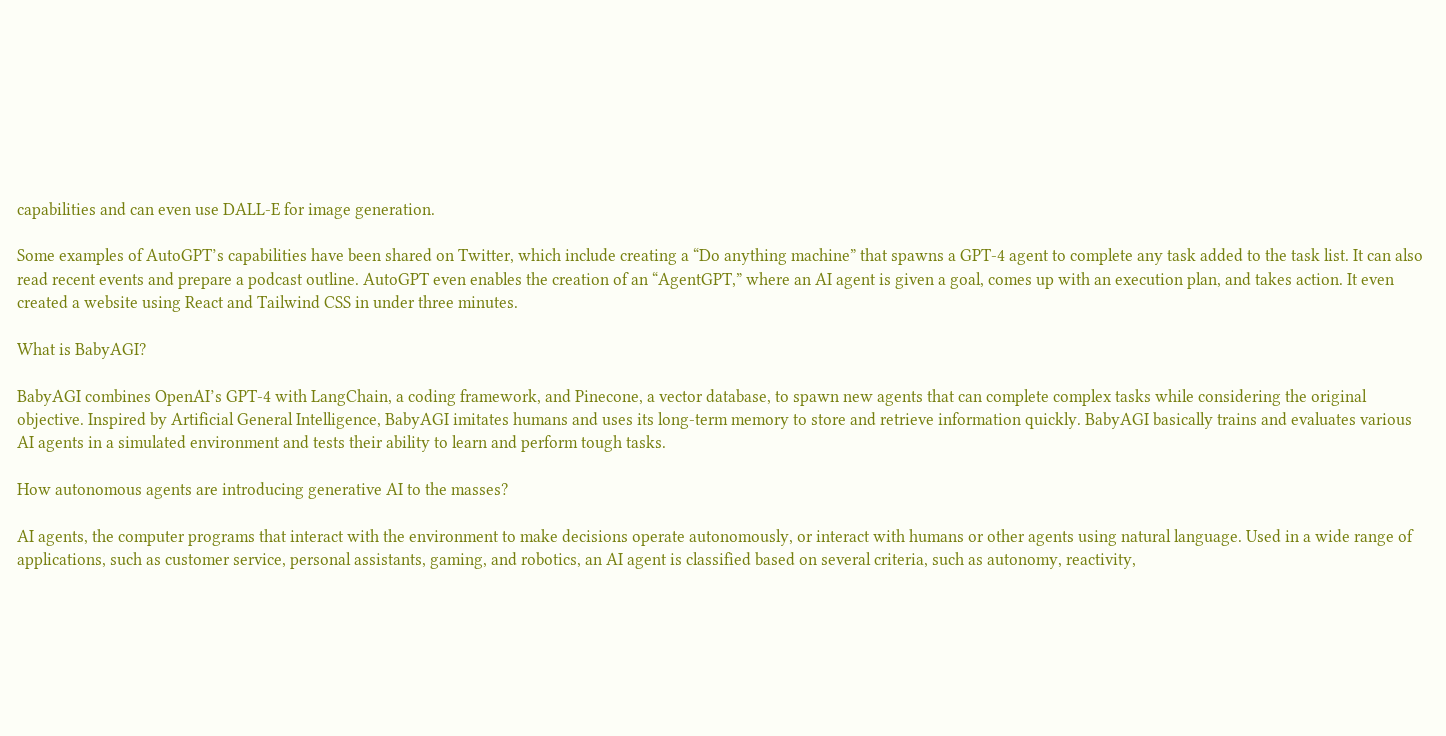capabilities and can even use DALL-E for image generation.

Some examples of AutoGPT’s capabilities have been shared on Twitter, which include creating a “Do anything machine” that spawns a GPT-4 agent to complete any task added to the task list. It can also read recent events and prepare a podcast outline. AutoGPT even enables the creation of an “AgentGPT,” where an AI agent is given a goal, comes up with an execution plan, and takes action. It even created a website using React and Tailwind CSS in under three minutes.

What is BabyAGI?

BabyAGI combines OpenAI’s GPT-4 with LangChain, a coding framework, and Pinecone, a vector database, to spawn new agents that can complete complex tasks while considering the original objective. Inspired by Artificial General Intelligence, BabyAGI imitates humans and uses its long-term memory to store and retrieve information quickly. BabyAGI basically trains and evaluates various AI agents in a simulated environment and tests their ability to learn and perform tough tasks.

How autonomous agents are introducing generative AI to the masses?

AI agents, the computer programs that interact with the environment to make decisions operate autonomously, or interact with humans or other agents using natural language. Used in a wide range of applications, such as customer service, personal assistants, gaming, and robotics, an AI agent is classified based on several criteria, such as autonomy, reactivity,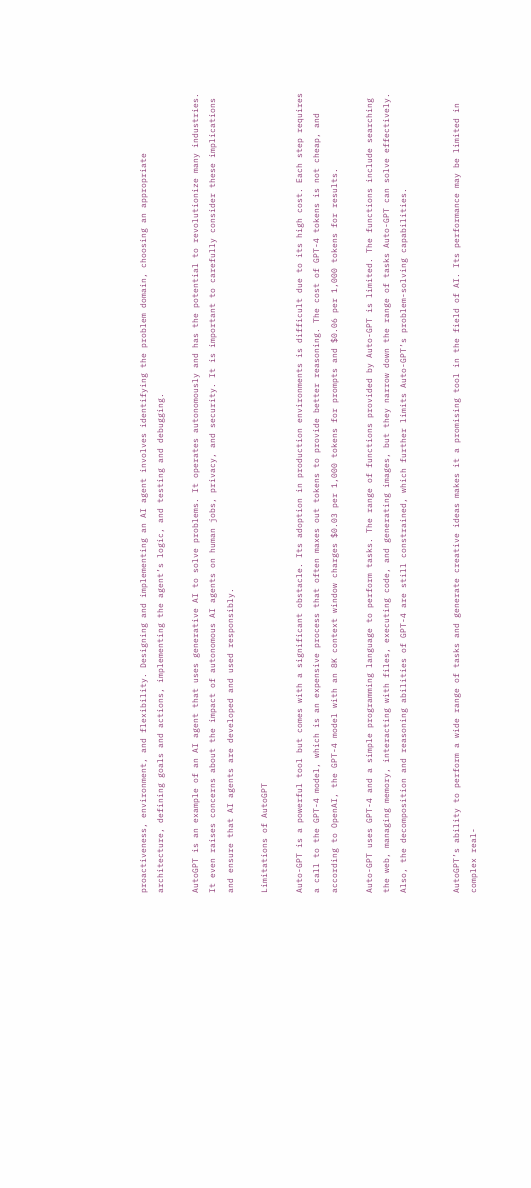proactiveness, environment, and flexibility. Designing and implementing an AI agent involves identifying the problem domain, choosing an appropriate architecture, defining goals and actions, implementing the agent’s logic, and testing and debugging.

AutoGPT is an example of an AI agent that uses generative AI to solve problems. It operates autonomously and has the potential to revolutionize many industries. It even raises concerns about the impact of autonomous AI agents on human jobs, privacy, and security. It is important to carefully consider these implications and ensure that AI agents are developed and used responsibly.

Limitations of AutoGPT

Auto-GPT is a powerful tool but comes with a significant obstacle. Its adoption in production environments is difficult due to its high cost. Each step requires a call to the GPT-4 model, which is an expensive process that often maxes out tokens to provide better reasoning. The cost of GPT-4 tokens is not cheap, and according to OpenAI, the GPT-4 model with an 8K context window charges $0.03 per 1,000 tokens for prompts and $0.06 per 1,000 tokens for results.

Auto-GPT uses GPT-4 and a simple programming language to perform tasks. The range of functions provided by Auto-GPT is limited. The functions include searching the web, managing memory, interacting with files, executing code, and generating images, but they narrow down the range of tasks Auto-GPT can solve effectively. Also, the decomposition and reasoning abilities of GPT-4 are still constrained, which further limits Auto-GPT’s problem-solving capabilities.


AutoGPT’s ability to perform a wide range of tasks and generate creative ideas makes it a promising tool in the field of AI. Its performance may be limited in complex real-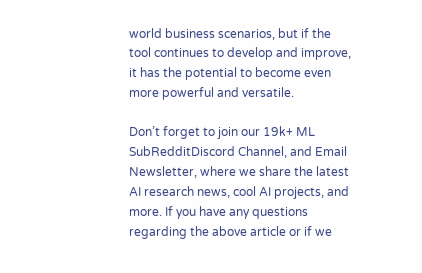world business scenarios, but if the tool continues to develop and improve, it has the potential to become even more powerful and versatile.

Don’t forget to join our 19k+ ML SubRedditDiscord Channel, and Email Newsletter, where we share the latest AI research news, cool AI projects, and more. If you have any questions regarding the above article or if we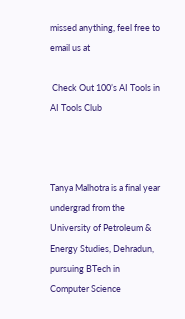missed anything, feel free to email us at

 Check Out 100’s AI Tools in AI Tools Club



Tanya Malhotra is a final year undergrad from the University of Petroleum & Energy Studies, Dehradun, pursuing BTech in Computer Science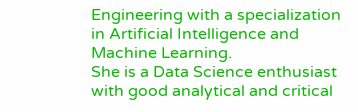Engineering with a specialization in Artificial Intelligence and Machine Learning.
She is a Data Science enthusiast with good analytical and critical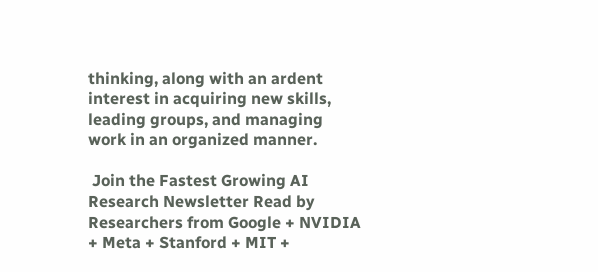thinking, along with an ardent interest in acquiring new skills, leading groups, and managing work in an organized manner.

 Join the Fastest Growing AI Research Newsletter Read by Researchers from Google + NVIDIA + Meta + Stanford + MIT +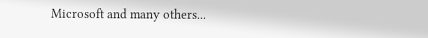Microsoft and many others...